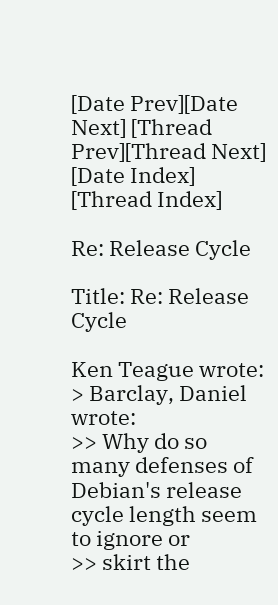[Date Prev][Date Next] [Thread Prev][Thread Next] [Date Index] [Thread Index]

Re: Release Cycle

Title: Re: Release Cycle

Ken Teague wrote:
> Barclay, Daniel wrote:
>> Why do so many defenses of Debian's release cycle length seem to ignore or
>> skirt the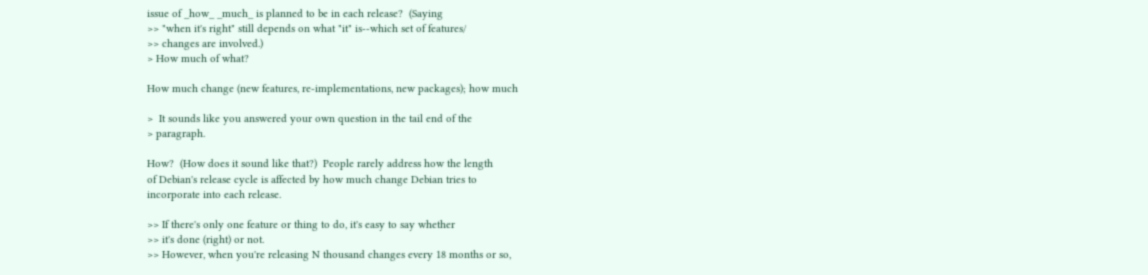issue of _how_ _much_ is planned to be in each release?  (Saying
>> "when it's right" still depends on what "it" is--which set of features/
>> changes are involved.)
> How much of what?

How much change (new features, re-implementations, new packages); how much

>  It sounds like you answered your own question in the tail end of the
> paragraph.

How?  (How does it sound like that?)  People rarely address how the length
of Debian's release cycle is affected by how much change Debian tries to
incorporate into each release.

>> If there's only one feature or thing to do, it's easy to say whether
>> it's done (right) or not.
>> However, when you're releasing N thousand changes every 18 months or so,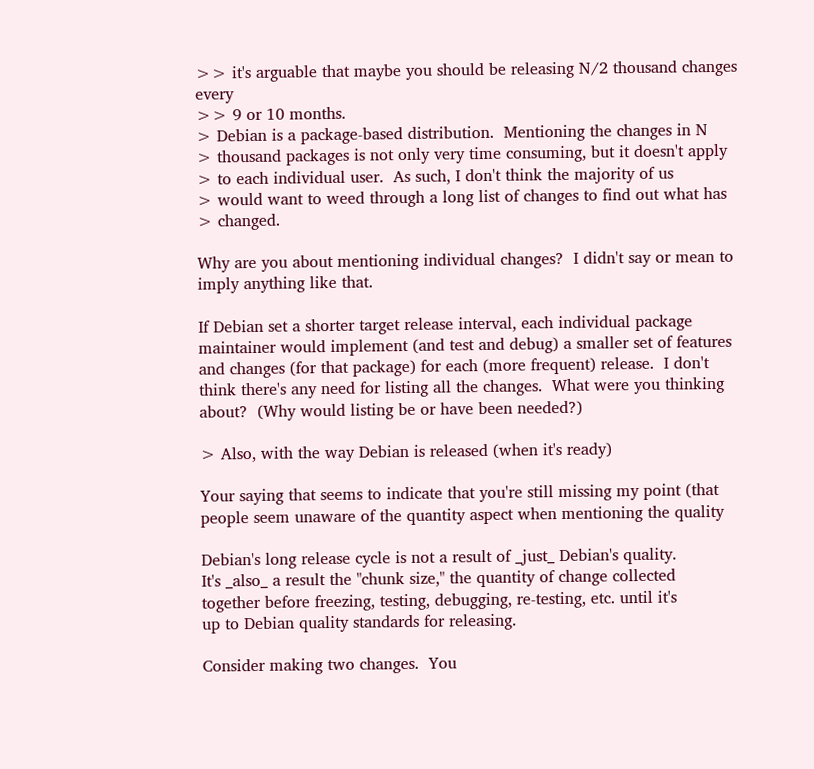>> it's arguable that maybe you should be releasing N/2 thousand changes every
>> 9 or 10 months.
> Debian is a package-based distribution.  Mentioning the changes in N
> thousand packages is not only very time consuming, but it doesn't apply
> to each individual user.  As such, I don't think the majority of us
> would want to weed through a long list of changes to find out what has
> changed.

Why are you about mentioning individual changes?  I didn't say or mean to
imply anything like that.

If Debian set a shorter target release interval, each individual package
maintainer would implement (and test and debug) a smaller set of features
and changes (for that package) for each (more frequent) release.  I don't
think there's any need for listing all the changes.  What were you thinking
about?  (Why would listing be or have been needed?)

> Also, with the way Debian is released (when it's ready)

Your saying that seems to indicate that you're still missing my point (that
people seem unaware of the quantity aspect when mentioning the quality

Debian's long release cycle is not a result of _just_ Debian's quality.
It's _also_ a result the "chunk size," the quantity of change collected
together before freezing, testing, debugging, re-testing, etc. until it's
up to Debian quality standards for releasing.

Consider making two changes.  You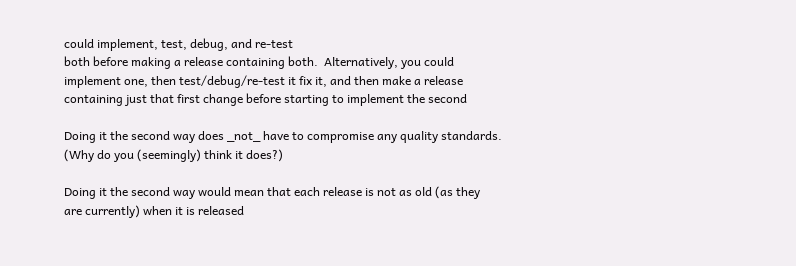could implement, test, debug, and re-test
both before making a release containing both.  Alternatively, you could
implement one, then test/debug/re-test it fix it, and then make a release
containing just that first change before starting to implement the second

Doing it the second way does _not_ have to compromise any quality standards.
(Why do you (seemingly) think it does?)

Doing it the second way would mean that each release is not as old (as they
are currently) when it is released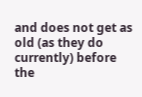and does not get as old (as they do
currently) before the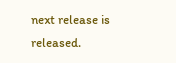next release is released.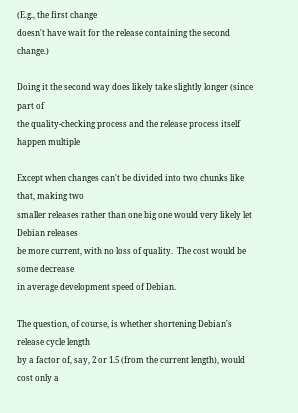(E.g., the first change
doesn't have wait for the release containing the second change.)

Doing it the second way does likely take slightly longer (since part of
the quality-checking process and the release process itself happen multiple

Except when changes can't be divided into two chunks like that, making two
smaller releases rather than one big one would very likely let Debian releases
be more current, with no loss of quality.  The cost would be some decrease
in average development speed of Debian.

The question, of course, is whether shortening Debian's release cycle length
by a factor of, say, 2 or 1.5 (from the current length), would cost only a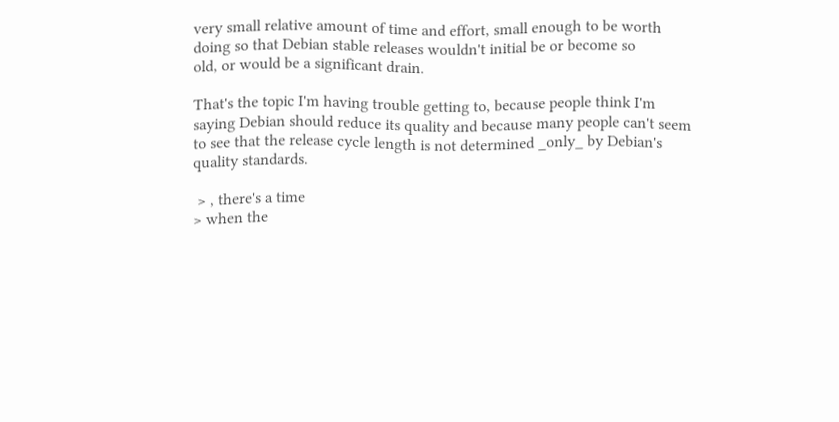very small relative amount of time and effort, small enough to be worth
doing so that Debian stable releases wouldn't initial be or become so
old, or would be a significant drain.

That's the topic I'm having trouble getting to, because people think I'm
saying Debian should reduce its quality and because many people can't seem
to see that the release cycle length is not determined _only_ by Debian's
quality standards.

 > , there's a time
> when the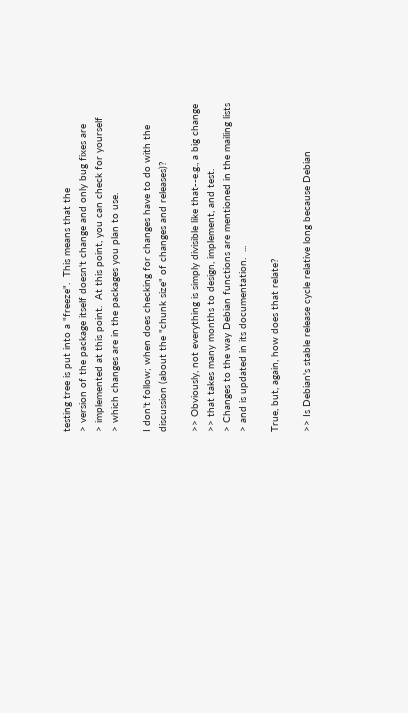testing tree is put into a "freeze".  This means that the
> version of the package itself doesn't change and only bug fixes are
> implemented at this point.  At this point, you can check for yourself
> which changes are in the packages you plan to use.

I don't follow; when does checking for changes have to do with the
discussion (about the "chunk size" of changes and releases)?

>> Obviously, not everything is simply divisible like that--e.g., a big change
>> that takes many months to design, implement, and test.
> Changes to the way Debian functions are mentioned in the mailing lists
> and is updated in its documentation.  ...

True, but, again, how does that relate?

>> Is Debian's stable release cycle relative long because Debian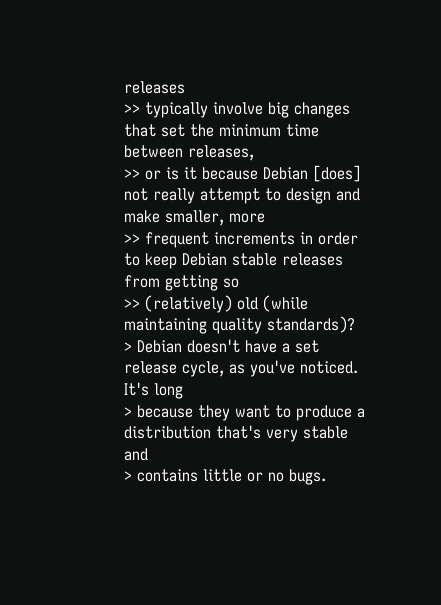releases
>> typically involve big changes that set the minimum time between releases,
>> or is it because Debian [does] not really attempt to design and make smaller, more
>> frequent increments in order to keep Debian stable releases from getting so
>> (relatively) old (while maintaining quality standards)?
> Debian doesn't have a set release cycle, as you've noticed.  It's long
> because they want to produce a distribution that's very stable and
> contains little or no bugs.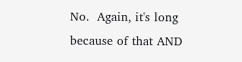No.  Again, it's long because of that AND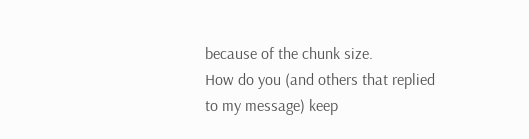because of the chunk size.
How do you (and others that replied to my message) keep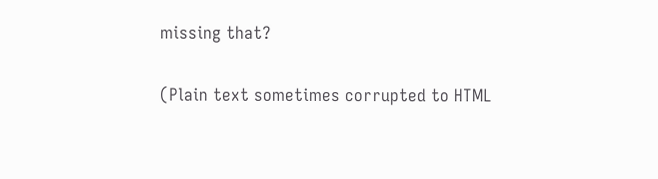missing that?

(Plain text sometimes corrupted to HTML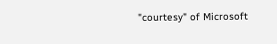"courtesy" of Microsoft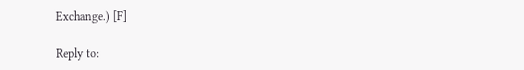Exchange.) [F]

Reply to: